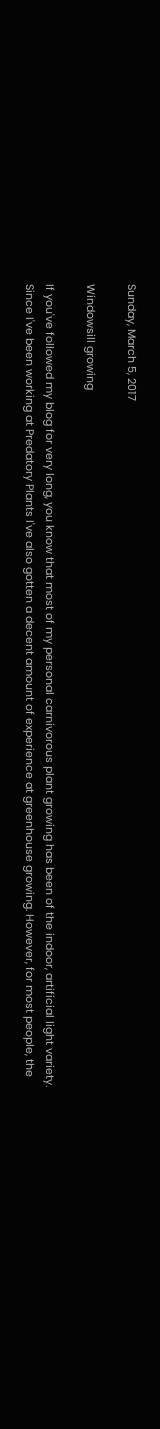Sunday, March 5, 2017

Windowsill growing

If you've followed my blog for very long, you know that most of my personal carnivorous plant growing has been of the indoor, artificial light variety. Since I've been working at Predatory Plants I've also gotten a decent amount of experience at greenhouse growing. However, for most people, the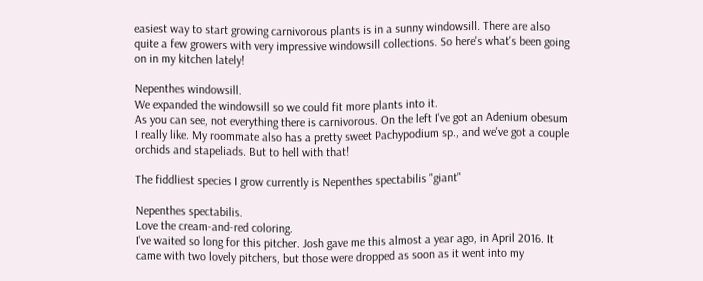easiest way to start growing carnivorous plants is in a sunny windowsill. There are also quite a few growers with very impressive windowsill collections. So here's what's been going on in my kitchen lately!

Nepenthes windowsill.
We expanded the windowsill so we could fit more plants into it.
As you can see, not everything there is carnivorous. On the left I've got an Adenium obesum I really like. My roommate also has a pretty sweet Pachypodium sp., and we've got a couple orchids and stapeliads. But to hell with that!

The fiddliest species I grow currently is Nepenthes spectabilis "giant"

Nepenthes spectabilis.
Love the cream-and-red coloring.
I've waited so long for this pitcher. Josh gave me this almost a year ago, in April 2016. It came with two lovely pitchers, but those were dropped as soon as it went into my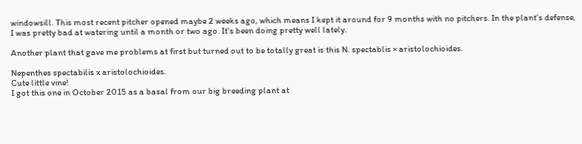windowsill. This most recent pitcher opened maybe 2 weeks ago, which means I kept it around for 9 months with no pitchers. In the plant's defense, I was pretty bad at watering until a month or two ago. It's been doing pretty well lately.

Another plant that gave me problems at first but turned out to be totally great is this N. spectablis × aristolochioides.

Nepenthes spectabilis x aristolochioides.
Cute little vine!
I got this one in October 2015 as a basal from our big breeding plant at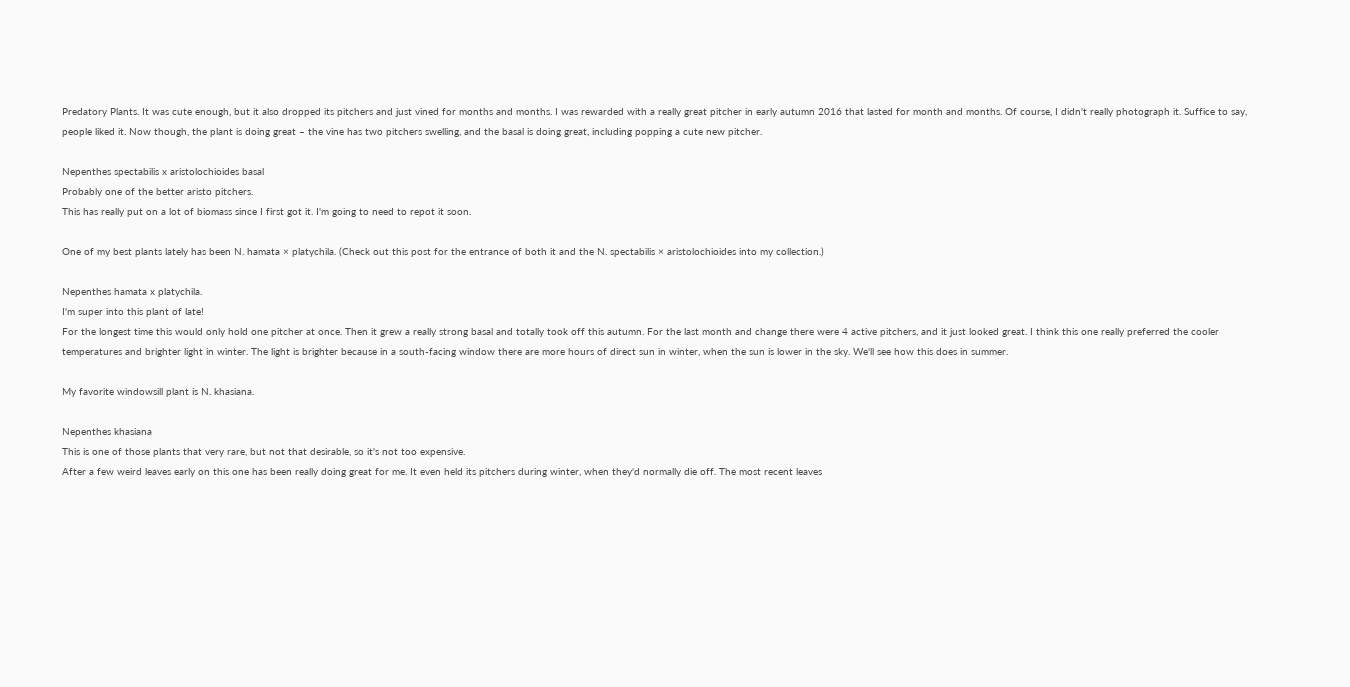Predatory Plants. It was cute enough, but it also dropped its pitchers and just vined for months and months. I was rewarded with a really great pitcher in early autumn 2016 that lasted for month and months. Of course, I didn't really photograph it. Suffice to say, people liked it. Now though, the plant is doing great – the vine has two pitchers swelling, and the basal is doing great, including popping a cute new pitcher.

Nepenthes spectabilis x aristolochioides basal
Probably one of the better aristo pitchers.
This has really put on a lot of biomass since I first got it. I'm going to need to repot it soon.

One of my best plants lately has been N. hamata × platychila. (Check out this post for the entrance of both it and the N. spectabilis × aristolochioides into my collection.)

Nepenthes hamata x platychila.
I'm super into this plant of late!
For the longest time this would only hold one pitcher at once. Then it grew a really strong basal and totally took off this autumn. For the last month and change there were 4 active pitchers, and it just looked great. I think this one really preferred the cooler temperatures and brighter light in winter. The light is brighter because in a south-facing window there are more hours of direct sun in winter, when the sun is lower in the sky. We'll see how this does in summer.

My favorite windowsill plant is N. khasiana.

Nepenthes khasiana
This is one of those plants that very rare, but not that desirable, so it's not too expensive.
After a few weird leaves early on this one has been really doing great for me. It even held its pitchers during winter, when they'd normally die off. The most recent leaves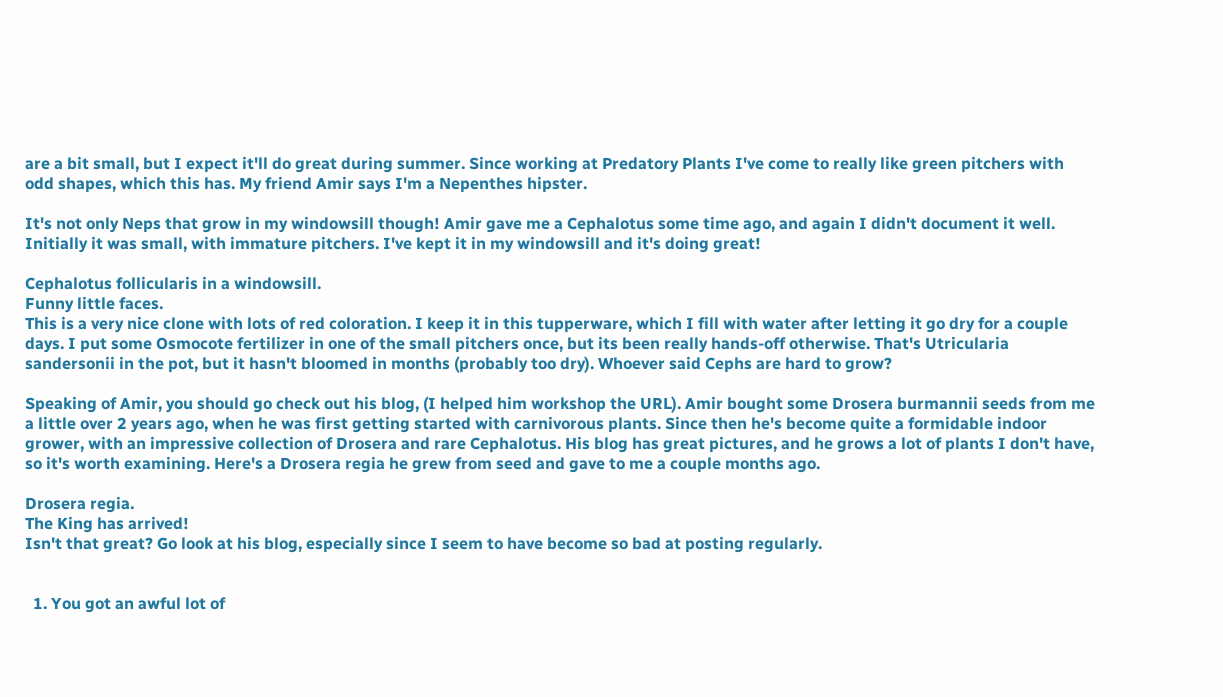are a bit small, but I expect it'll do great during summer. Since working at Predatory Plants I've come to really like green pitchers with odd shapes, which this has. My friend Amir says I'm a Nepenthes hipster.

It's not only Neps that grow in my windowsill though! Amir gave me a Cephalotus some time ago, and again I didn't document it well. Initially it was small, with immature pitchers. I've kept it in my windowsill and it's doing great!

Cephalotus follicularis in a windowsill.
Funny little faces.
This is a very nice clone with lots of red coloration. I keep it in this tupperware, which I fill with water after letting it go dry for a couple days. I put some Osmocote fertilizer in one of the small pitchers once, but its been really hands-off otherwise. That's Utricularia sandersonii in the pot, but it hasn't bloomed in months (probably too dry). Whoever said Cephs are hard to grow?

Speaking of Amir, you should go check out his blog, (I helped him workshop the URL). Amir bought some Drosera burmannii seeds from me a little over 2 years ago, when he was first getting started with carnivorous plants. Since then he's become quite a formidable indoor grower, with an impressive collection of Drosera and rare Cephalotus. His blog has great pictures, and he grows a lot of plants I don't have, so it's worth examining. Here's a Drosera regia he grew from seed and gave to me a couple months ago.

Drosera regia.
The King has arrived!
Isn't that great? Go look at his blog, especially since I seem to have become so bad at posting regularly.


  1. You got an awful lot of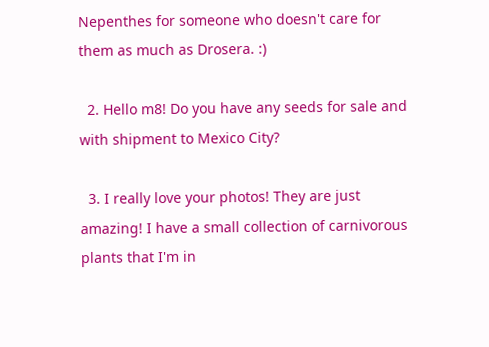Nepenthes for someone who doesn't care for them as much as Drosera. :)

  2. Hello m8! Do you have any seeds for sale and with shipment to Mexico City?

  3. I really love your photos! They are just amazing! I have a small collection of carnivorous plants that I'm in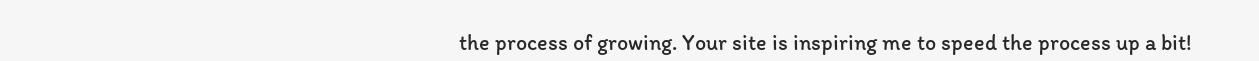the process of growing. Your site is inspiring me to speed the process up a bit!